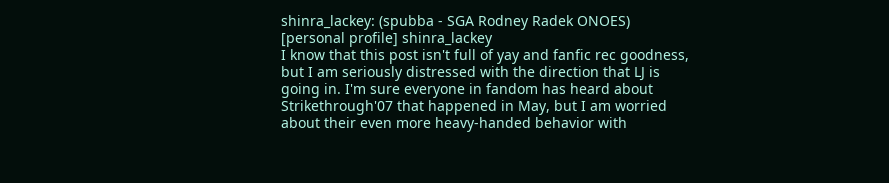shinra_lackey: (spubba - SGA Rodney Radek ONOES)
[personal profile] shinra_lackey
I know that this post isn't full of yay and fanfic rec goodness, but I am seriously distressed with the direction that LJ is going in. I'm sure everyone in fandom has heard about Strikethrough'07 that happened in May, but I am worried about their even more heavy-handed behavior with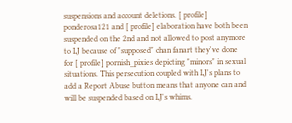suspensions and account deletions. [ profile] ponderosa121 and [ profile] elaboration have both been suspended on the 2nd and not allowed to post anymore to LJ because of "supposed" chan fanart they've done for [ profile] pornish_pixies depicting "minors" in sexual situations. This persecution coupled with LJ's plans to add a Report Abuse button means that anyone can and will be suspended based on LJ's whims.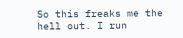So this freaks me the hell out. I run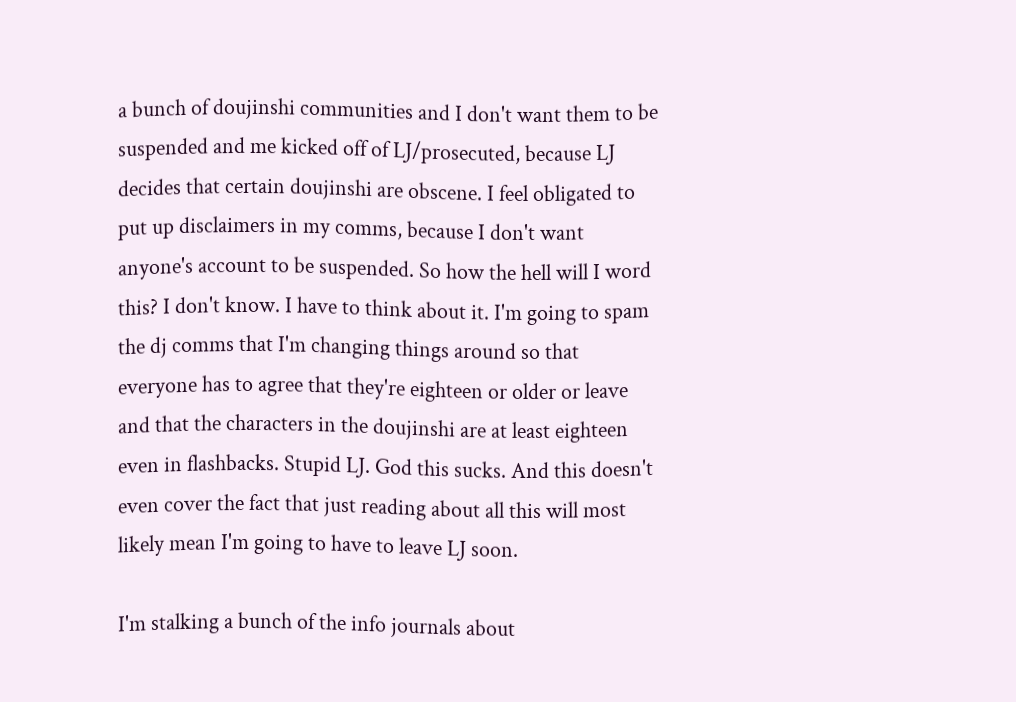a bunch of doujinshi communities and I don't want them to be suspended and me kicked off of LJ/prosecuted, because LJ decides that certain doujinshi are obscene. I feel obligated to put up disclaimers in my comms, because I don't want anyone's account to be suspended. So how the hell will I word this? I don't know. I have to think about it. I'm going to spam the dj comms that I'm changing things around so that everyone has to agree that they're eighteen or older or leave and that the characters in the doujinshi are at least eighteen even in flashbacks. Stupid LJ. God this sucks. And this doesn't even cover the fact that just reading about all this will most likely mean I'm going to have to leave LJ soon.

I'm stalking a bunch of the info journals about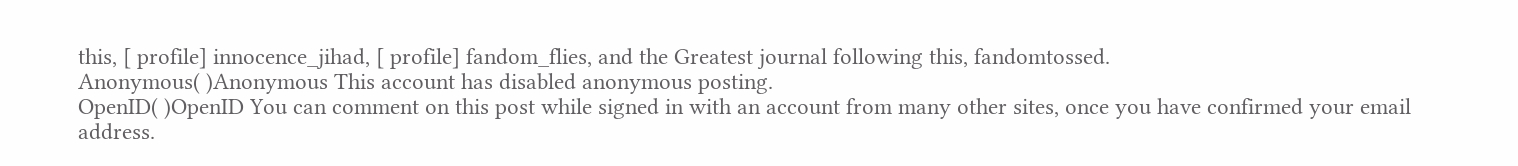this, [ profile] innocence_jihad, [ profile] fandom_flies, and the Greatest journal following this, fandomtossed.
Anonymous( )Anonymous This account has disabled anonymous posting.
OpenID( )OpenID You can comment on this post while signed in with an account from many other sites, once you have confirmed your email address.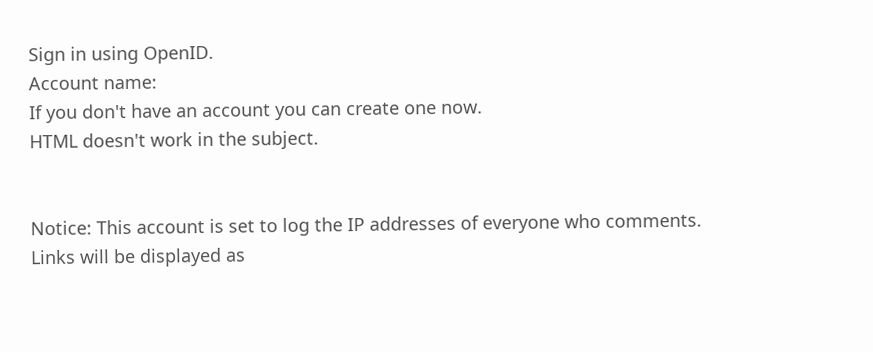Sign in using OpenID.
Account name:
If you don't have an account you can create one now.
HTML doesn't work in the subject.


Notice: This account is set to log the IP addresses of everyone who comments.
Links will be displayed as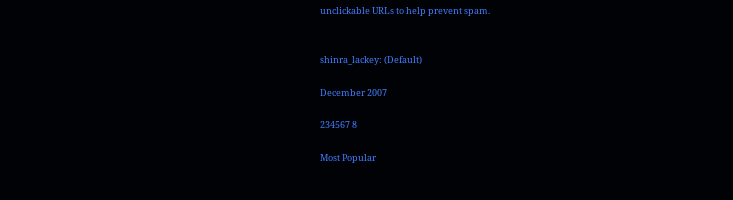unclickable URLs to help prevent spam.


shinra_lackey: (Default)

December 2007

234567 8

Most Popular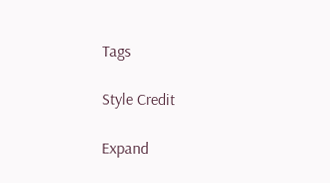Tags

Style Credit

Expand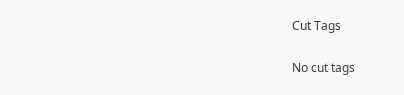Cut Tags

No cut tags